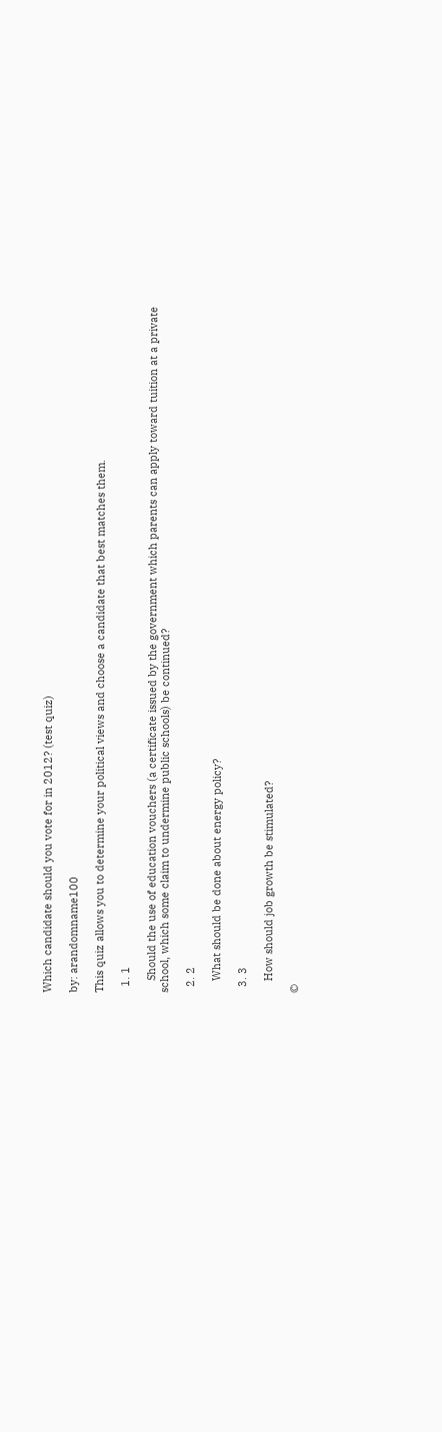Which candidate should you vote for in 2012? (test quiz)

by: arandomname100

This quiz allows you to determine your political views and choose a candidate that best matches them.

  1. 1

    Should the use of education vouchers (a certificate issued by the government which parents can apply toward tuition at a private school, which some claim to undermine public schools) be continued?

  2. 2

    What should be done about energy policy?

  3. 3

    How should job growth be stimulated?

©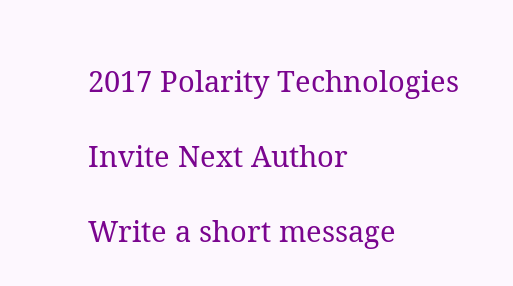2017 Polarity Technologies

Invite Next Author

Write a short message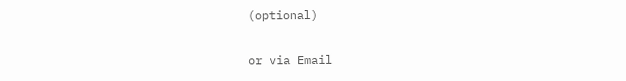(optional)

or via Email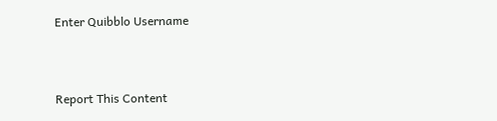Enter Quibblo Username


Report This Content